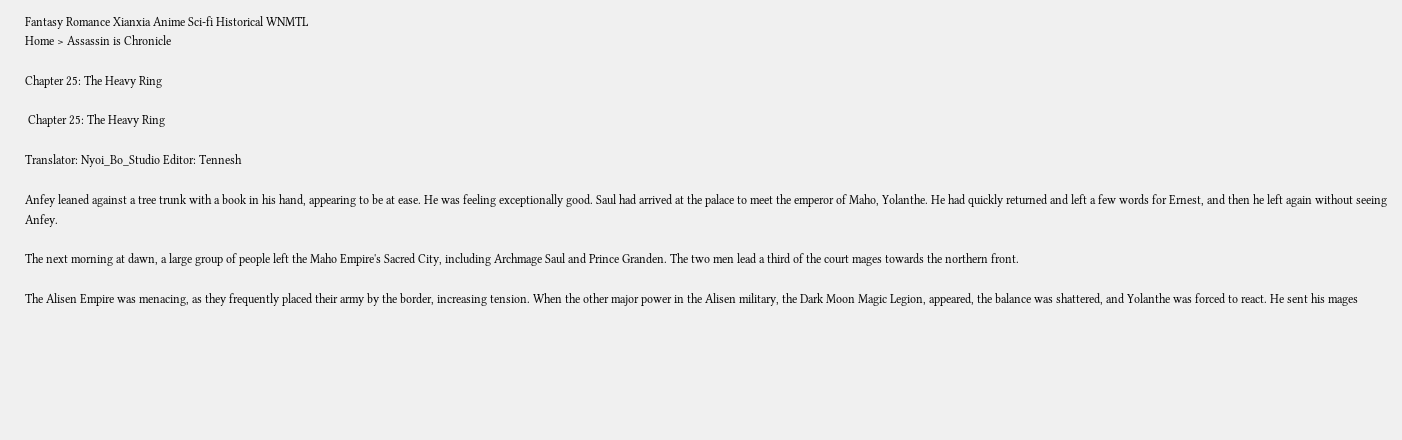Fantasy Romance Xianxia Anime Sci-fi Historical WNMTL
Home > Assassin is Chronicle

Chapter 25: The Heavy Ring

 Chapter 25: The Heavy Ring

Translator: Nyoi_Bo_Studio Editor: Tennesh

Anfey leaned against a tree trunk with a book in his hand, appearing to be at ease. He was feeling exceptionally good. Saul had arrived at the palace to meet the emperor of Maho, Yolanthe. He had quickly returned and left a few words for Ernest, and then he left again without seeing Anfey.

The next morning at dawn, a large group of people left the Maho Empire's Sacred City, including Archmage Saul and Prince Granden. The two men lead a third of the court mages towards the northern front.

The Alisen Empire was menacing, as they frequently placed their army by the border, increasing tension. When the other major power in the Alisen military, the Dark Moon Magic Legion, appeared, the balance was shattered, and Yolanthe was forced to react. He sent his mages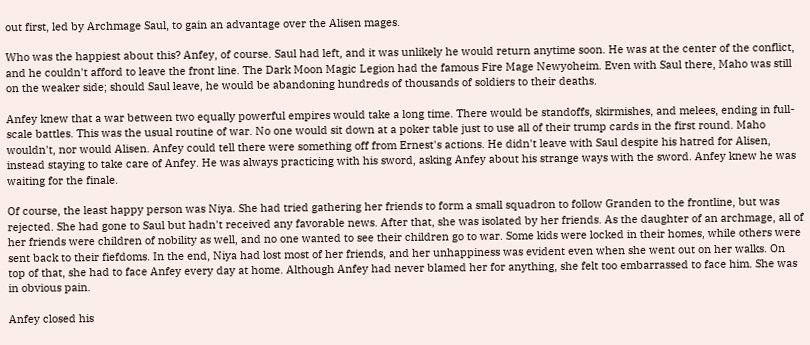out first, led by Archmage Saul, to gain an advantage over the Alisen mages.

Who was the happiest about this? Anfey, of course. Saul had left, and it was unlikely he would return anytime soon. He was at the center of the conflict, and he couldn't afford to leave the front line. The Dark Moon Magic Legion had the famous Fire Mage Newyoheim. Even with Saul there, Maho was still on the weaker side; should Saul leave, he would be abandoning hundreds of thousands of soldiers to their deaths.

Anfey knew that a war between two equally powerful empires would take a long time. There would be standoffs, skirmishes, and melees, ending in full-scale battles. This was the usual routine of war. No one would sit down at a poker table just to use all of their trump cards in the first round. Maho wouldn't, nor would Alisen. Anfey could tell there were something off from Ernest's actions. He didn't leave with Saul despite his hatred for Alisen, instead staying to take care of Anfey. He was always practicing with his sword, asking Anfey about his strange ways with the sword. Anfey knew he was waiting for the finale.

Of course, the least happy person was Niya. She had tried gathering her friends to form a small squadron to follow Granden to the frontline, but was rejected. She had gone to Saul but hadn't received any favorable news. After that, she was isolated by her friends. As the daughter of an archmage, all of her friends were children of nobility as well, and no one wanted to see their children go to war. Some kids were locked in their homes, while others were sent back to their fiefdoms. In the end, Niya had lost most of her friends, and her unhappiness was evident even when she went out on her walks. On top of that, she had to face Anfey every day at home. Although Anfey had never blamed her for anything, she felt too embarrassed to face him. She was in obvious pain.

Anfey closed his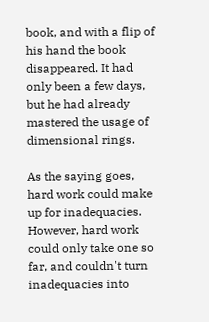book, and with a flip of his hand the book disappeared. It had only been a few days, but he had already mastered the usage of dimensional rings.

As the saying goes, hard work could make up for inadequacies. However, hard work could only take one so far, and couldn't turn inadequacies into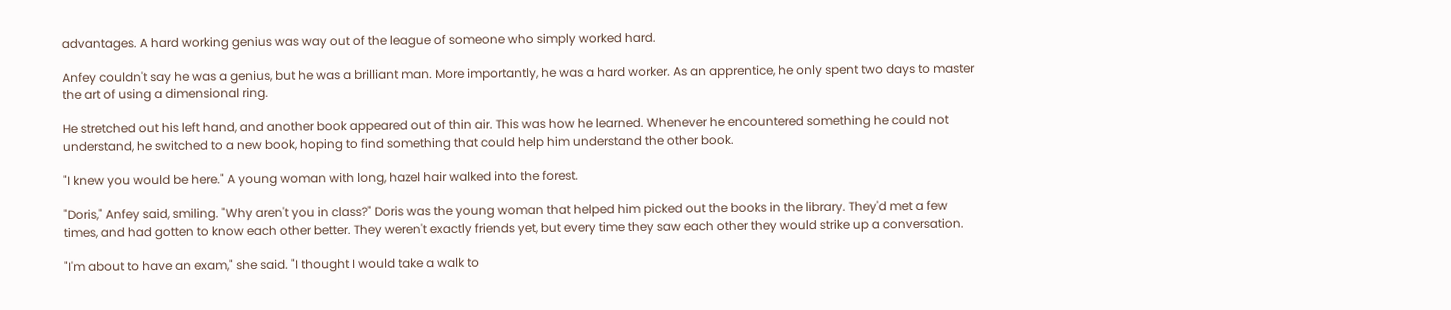advantages. A hard working genius was way out of the league of someone who simply worked hard.

Anfey couldn't say he was a genius, but he was a brilliant man. More importantly, he was a hard worker. As an apprentice, he only spent two days to master the art of using a dimensional ring.

He stretched out his left hand, and another book appeared out of thin air. This was how he learned. Whenever he encountered something he could not understand, he switched to a new book, hoping to find something that could help him understand the other book.

"I knew you would be here." A young woman with long, hazel hair walked into the forest.

"Doris," Anfey said, smiling. "Why aren't you in class?" Doris was the young woman that helped him picked out the books in the library. They'd met a few times, and had gotten to know each other better. They weren't exactly friends yet, but every time they saw each other they would strike up a conversation.

"I'm about to have an exam," she said. "I thought I would take a walk to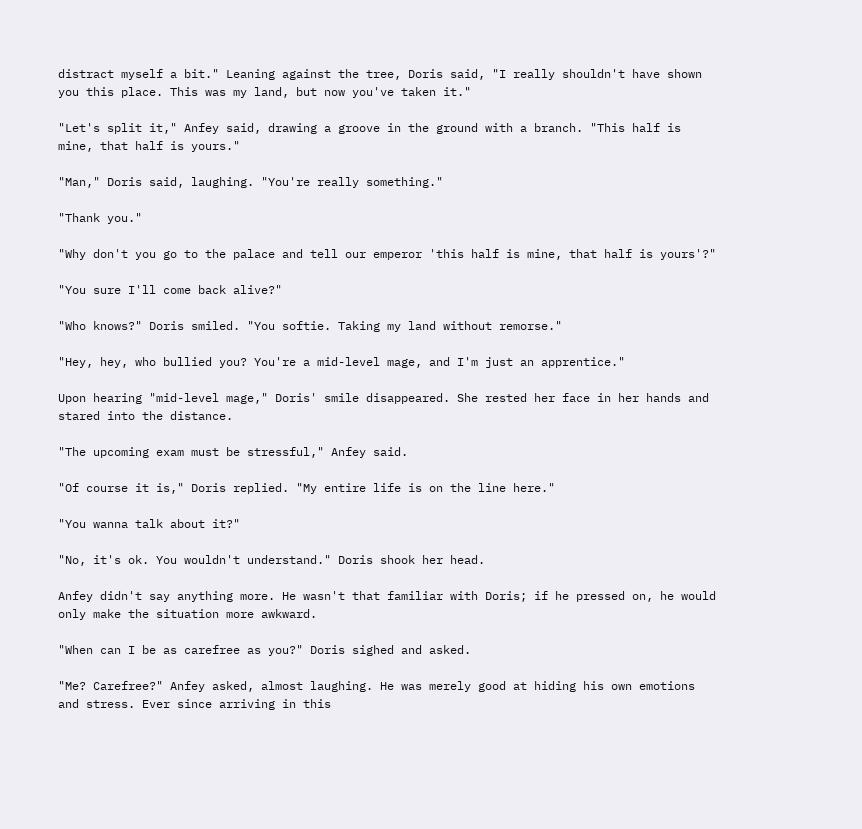distract myself a bit." Leaning against the tree, Doris said, "I really shouldn't have shown you this place. This was my land, but now you've taken it."

"Let's split it," Anfey said, drawing a groove in the ground with a branch. "This half is mine, that half is yours."

"Man," Doris said, laughing. "You're really something."

"Thank you."

"Why don't you go to the palace and tell our emperor 'this half is mine, that half is yours'?"

"You sure I'll come back alive?"

"Who knows?" Doris smiled. "You softie. Taking my land without remorse."

"Hey, hey, who bullied you? You're a mid-level mage, and I'm just an apprentice."

Upon hearing "mid-level mage," Doris' smile disappeared. She rested her face in her hands and stared into the distance.

"The upcoming exam must be stressful," Anfey said.

"Of course it is," Doris replied. "My entire life is on the line here."

"You wanna talk about it?"

"No, it's ok. You wouldn't understand." Doris shook her head.

Anfey didn't say anything more. He wasn't that familiar with Doris; if he pressed on, he would only make the situation more awkward.

"When can I be as carefree as you?" Doris sighed and asked.

"Me? Carefree?" Anfey asked, almost laughing. He was merely good at hiding his own emotions and stress. Ever since arriving in this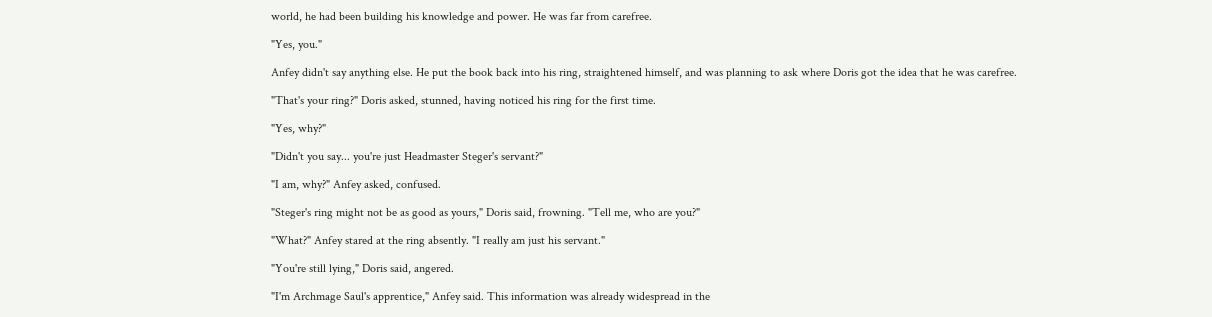world, he had been building his knowledge and power. He was far from carefree.

"Yes, you."

Anfey didn't say anything else. He put the book back into his ring, straightened himself, and was planning to ask where Doris got the idea that he was carefree.

"That's your ring?" Doris asked, stunned, having noticed his ring for the first time.

"Yes, why?"

"Didn't you say... you're just Headmaster Steger's servant?"

"I am, why?" Anfey asked, confused.

"Steger's ring might not be as good as yours," Doris said, frowning. "Tell me, who are you?"

"What?" Anfey stared at the ring absently. "I really am just his servant."

"You're still lying," Doris said, angered.

"I'm Archmage Saul's apprentice," Anfey said. This information was already widespread in the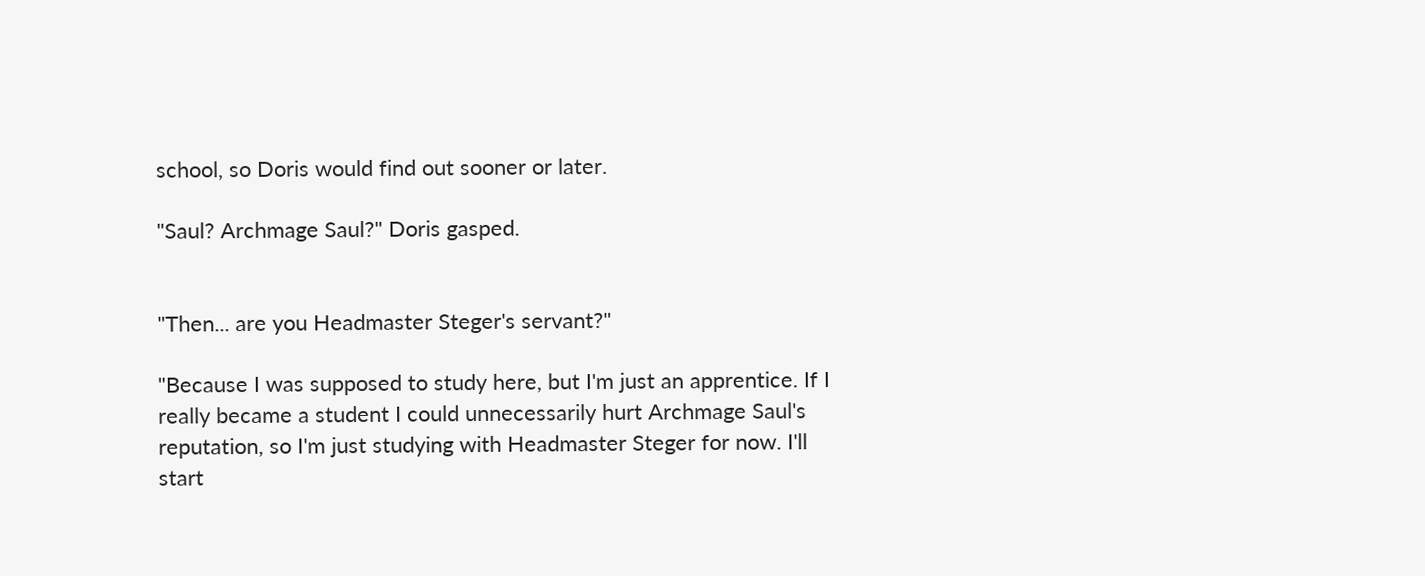school, so Doris would find out sooner or later.

"Saul? Archmage Saul?" Doris gasped.


"Then... are you Headmaster Steger's servant?"

"Because I was supposed to study here, but I'm just an apprentice. If I really became a student I could unnecessarily hurt Archmage Saul's reputation, so I'm just studying with Headmaster Steger for now. I'll start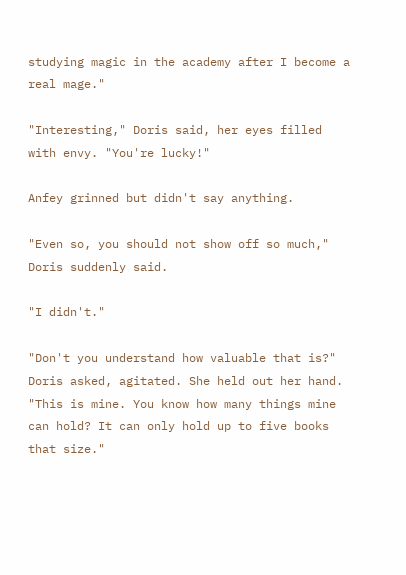studying magic in the academy after I become a real mage."

"Interesting," Doris said, her eyes filled with envy. "You're lucky!"

Anfey grinned but didn't say anything.

"Even so, you should not show off so much," Doris suddenly said.

"I didn't."

"Don't you understand how valuable that is?" Doris asked, agitated. She held out her hand. "This is mine. You know how many things mine can hold? It can only hold up to five books that size."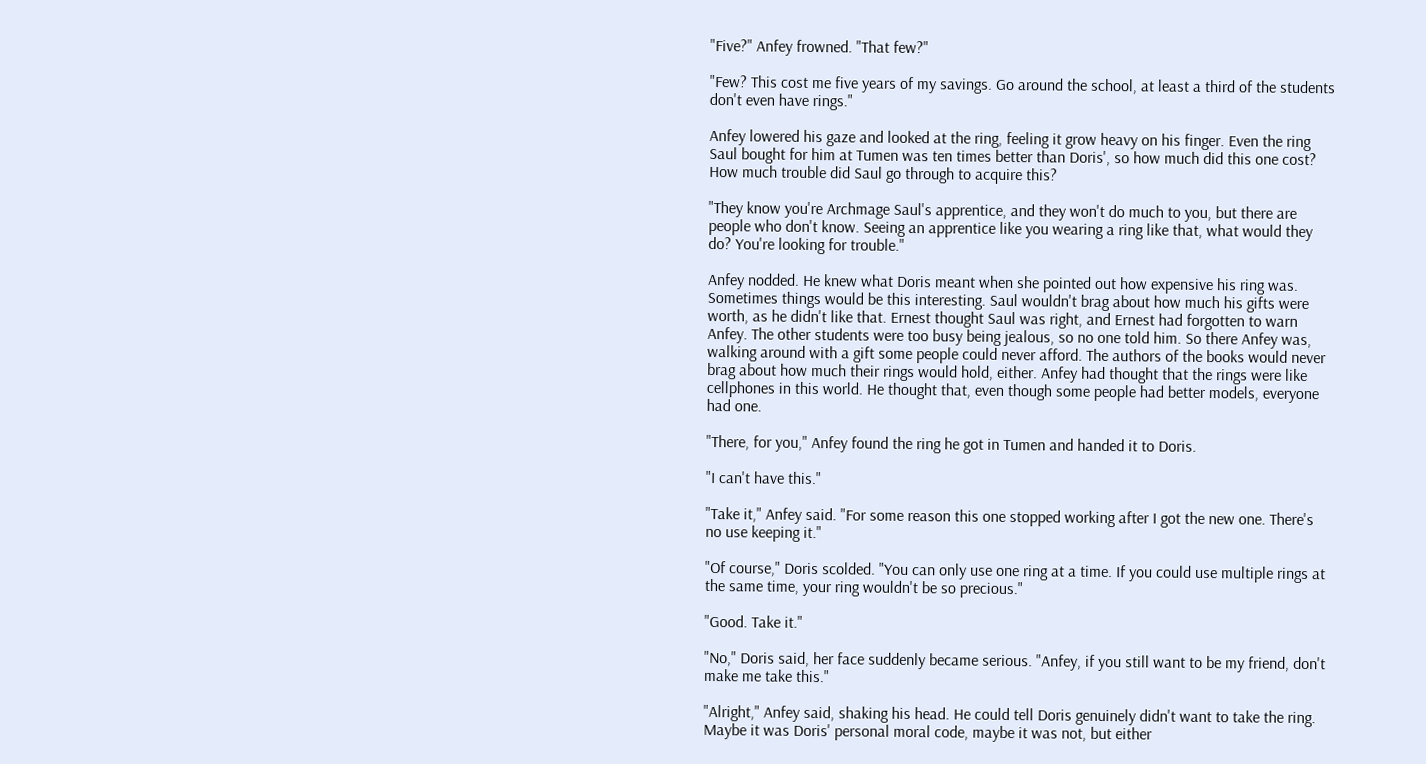"Five?" Anfey frowned. "That few?"

"Few? This cost me five years of my savings. Go around the school, at least a third of the students don't even have rings."

Anfey lowered his gaze and looked at the ring, feeling it grow heavy on his finger. Even the ring Saul bought for him at Tumen was ten times better than Doris', so how much did this one cost? How much trouble did Saul go through to acquire this?

"They know you're Archmage Saul's apprentice, and they won't do much to you, but there are people who don't know. Seeing an apprentice like you wearing a ring like that, what would they do? You're looking for trouble."

Anfey nodded. He knew what Doris meant when she pointed out how expensive his ring was. Sometimes things would be this interesting. Saul wouldn't brag about how much his gifts were worth, as he didn't like that. Ernest thought Saul was right, and Ernest had forgotten to warn Anfey. The other students were too busy being jealous, so no one told him. So there Anfey was, walking around with a gift some people could never afford. The authors of the books would never brag about how much their rings would hold, either. Anfey had thought that the rings were like cellphones in this world. He thought that, even though some people had better models, everyone had one.

"There, for you," Anfey found the ring he got in Tumen and handed it to Doris.

"I can't have this."

"Take it," Anfey said. "For some reason this one stopped working after I got the new one. There's no use keeping it."

"Of course," Doris scolded. "You can only use one ring at a time. If you could use multiple rings at the same time, your ring wouldn't be so precious."

"Good. Take it."

"No," Doris said, her face suddenly became serious. "Anfey, if you still want to be my friend, don't make me take this."

"Alright," Anfey said, shaking his head. He could tell Doris genuinely didn't want to take the ring. Maybe it was Doris' personal moral code, maybe it was not, but either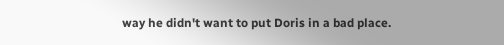way he didn't want to put Doris in a bad place.